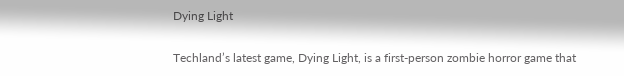Dying Light

Techland’s latest game, Dying Light, is a first-person zombie horror game that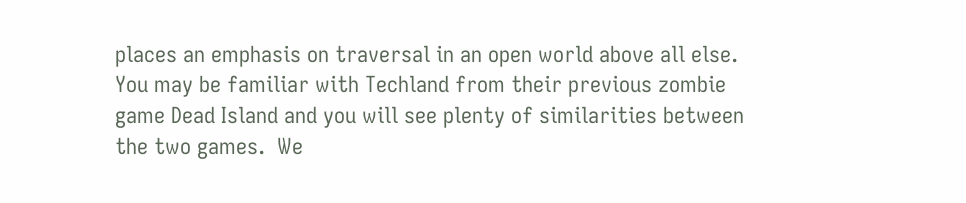places an emphasis on traversal in an open world above all else.  You may be familiar with Techland from their previous zombie game Dead Island and you will see plenty of similarities between the two games.  We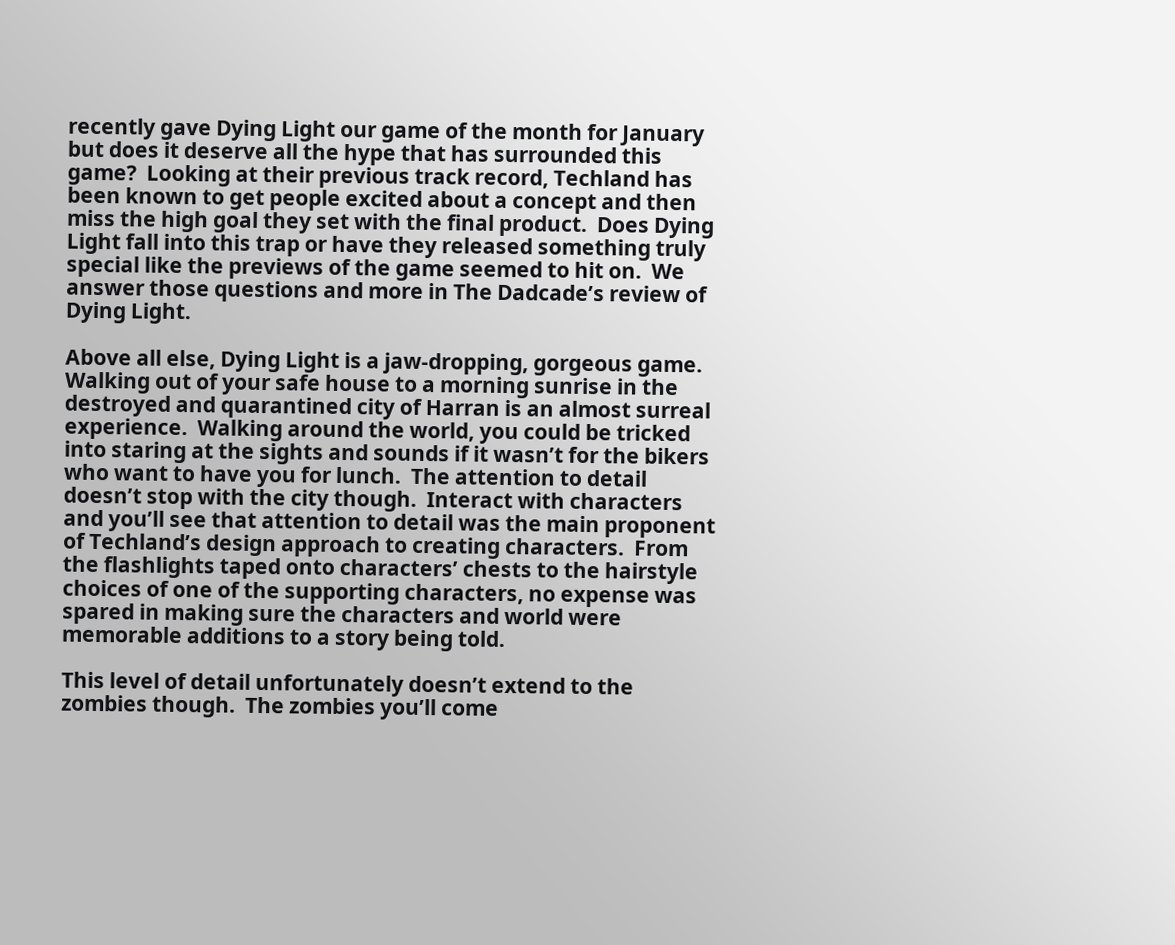recently gave Dying Light our game of the month for January but does it deserve all the hype that has surrounded this game?  Looking at their previous track record, Techland has been known to get people excited about a concept and then miss the high goal they set with the final product.  Does Dying Light fall into this trap or have they released something truly special like the previews of the game seemed to hit on.  We answer those questions and more in The Dadcade’s review of Dying Light.

Above all else, Dying Light is a jaw-dropping, gorgeous game.  Walking out of your safe house to a morning sunrise in the destroyed and quarantined city of Harran is an almost surreal experience.  Walking around the world, you could be tricked into staring at the sights and sounds if it wasn’t for the bikers who want to have you for lunch.  The attention to detail doesn’t stop with the city though.  Interact with characters and you’ll see that attention to detail was the main proponent of Techland’s design approach to creating characters.  From the flashlights taped onto characters’ chests to the hairstyle choices of one of the supporting characters, no expense was spared in making sure the characters and world were memorable additions to a story being told.

This level of detail unfortunately doesn’t extend to the zombies though.  The zombies you’ll come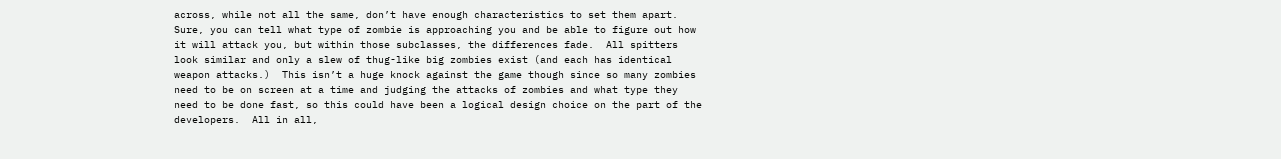across, while not all the same, don’t have enough characteristics to set them apart.  Sure, you can tell what type of zombie is approaching you and be able to figure out how it will attack you, but within those subclasses, the differences fade.  All spitters look similar and only a slew of thug-like big zombies exist (and each has identical weapon attacks.)  This isn’t a huge knock against the game though since so many zombies need to be on screen at a time and judging the attacks of zombies and what type they need to be done fast, so this could have been a logical design choice on the part of the developers.  All in all,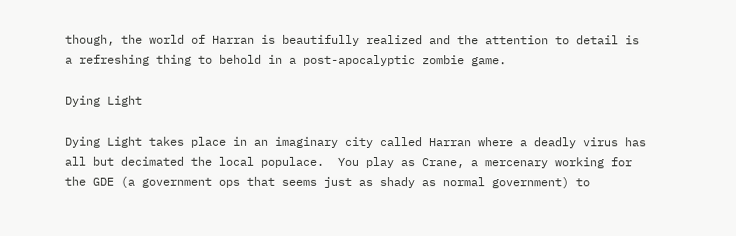though, the world of Harran is beautifully realized and the attention to detail is a refreshing thing to behold in a post-apocalyptic zombie game.

Dying Light

Dying Light takes place in an imaginary city called Harran where a deadly virus has all but decimated the local populace.  You play as Crane, a mercenary working for the GDE (a government ops that seems just as shady as normal government) to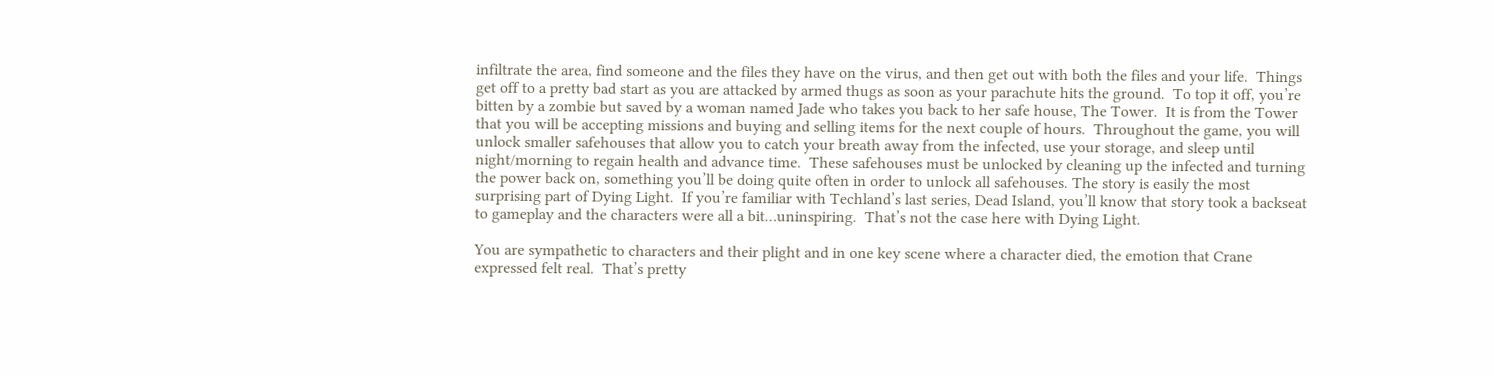infiltrate the area, find someone and the files they have on the virus, and then get out with both the files and your life.  Things get off to a pretty bad start as you are attacked by armed thugs as soon as your parachute hits the ground.  To top it off, you’re bitten by a zombie but saved by a woman named Jade who takes you back to her safe house, The Tower.  It is from the Tower that you will be accepting missions and buying and selling items for the next couple of hours.  Throughout the game, you will unlock smaller safehouses that allow you to catch your breath away from the infected, use your storage, and sleep until night/morning to regain health and advance time.  These safehouses must be unlocked by cleaning up the infected and turning the power back on, something you’ll be doing quite often in order to unlock all safehouses. The story is easily the most surprising part of Dying Light.  If you’re familiar with Techland’s last series, Dead Island, you’ll know that story took a backseat to gameplay and the characters were all a bit…uninspiring.  That’s not the case here with Dying Light.

You are sympathetic to characters and their plight and in one key scene where a character died, the emotion that Crane expressed felt real.  That’s pretty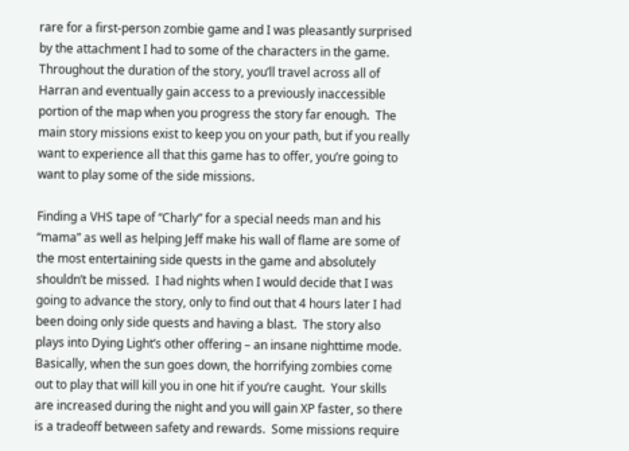rare for a first-person zombie game and I was pleasantly surprised by the attachment I had to some of the characters in the game.  Throughout the duration of the story, you’ll travel across all of Harran and eventually gain access to a previously inaccessible portion of the map when you progress the story far enough.  The main story missions exist to keep you on your path, but if you really want to experience all that this game has to offer, you’re going to want to play some of the side missions.

Finding a VHS tape of “Charly” for a special needs man and his “mama” as well as helping Jeff make his wall of flame are some of the most entertaining side quests in the game and absolutely shouldn’t be missed.  I had nights when I would decide that I was going to advance the story, only to find out that 4 hours later I had been doing only side quests and having a blast.  The story also plays into Dying Light’s other offering – an insane nighttime mode.  Basically, when the sun goes down, the horrifying zombies come out to play that will kill you in one hit if you’re caught.  Your skills are increased during the night and you will gain XP faster, so there is a tradeoff between safety and rewards.  Some missions require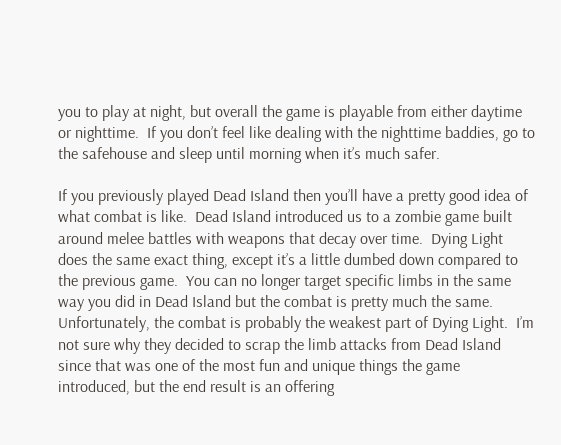you to play at night, but overall the game is playable from either daytime or nighttime.  If you don’t feel like dealing with the nighttime baddies, go to the safehouse and sleep until morning when it’s much safer.

If you previously played Dead Island then you’ll have a pretty good idea of what combat is like.  Dead Island introduced us to a zombie game built around melee battles with weapons that decay over time.  Dying Light does the same exact thing, except it’s a little dumbed down compared to the previous game.  You can no longer target specific limbs in the same way you did in Dead Island but the combat is pretty much the same.  Unfortunately, the combat is probably the weakest part of Dying Light.  I’m not sure why they decided to scrap the limb attacks from Dead Island since that was one of the most fun and unique things the game introduced, but the end result is an offering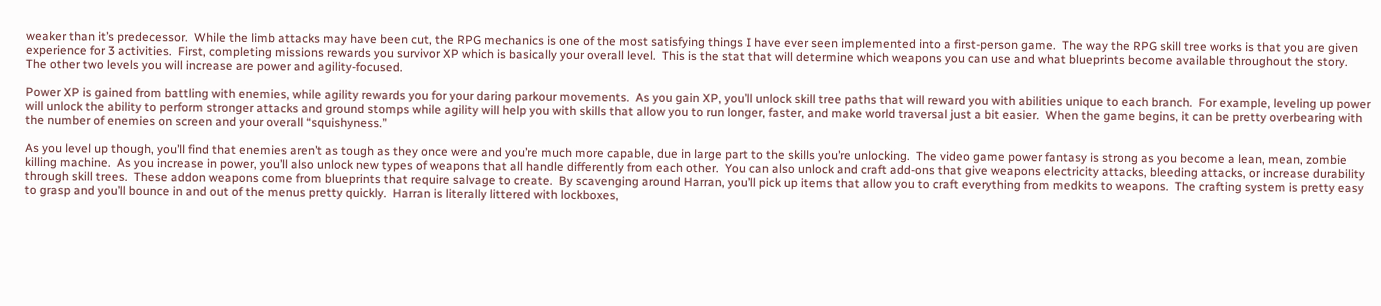weaker than it’s predecessor.  While the limb attacks may have been cut, the RPG mechanics is one of the most satisfying things I have ever seen implemented into a first-person game.  The way the RPG skill tree works is that you are given experience for 3 activities.  First, completing missions rewards you survivor XP which is basically your overall level.  This is the stat that will determine which weapons you can use and what blueprints become available throughout the story.  The other two levels you will increase are power and agility-focused.

Power XP is gained from battling with enemies, while agility rewards you for your daring parkour movements.  As you gain XP, you’ll unlock skill tree paths that will reward you with abilities unique to each branch.  For example, leveling up power will unlock the ability to perform stronger attacks and ground stomps while agility will help you with skills that allow you to run longer, faster, and make world traversal just a bit easier.  When the game begins, it can be pretty overbearing with the number of enemies on screen and your overall “squishyness.”

As you level up though, you’ll find that enemies aren’t as tough as they once were and you’re much more capable, due in large part to the skills you’re unlocking.  The video game power fantasy is strong as you become a lean, mean, zombie killing machine.  As you increase in power, you’ll also unlock new types of weapons that all handle differently from each other.  You can also unlock and craft add-ons that give weapons electricity attacks, bleeding attacks, or increase durability through skill trees.  These addon weapons come from blueprints that require salvage to create.  By scavenging around Harran, you’ll pick up items that allow you to craft everything from medkits to weapons.  The crafting system is pretty easy to grasp and you’ll bounce in and out of the menus pretty quickly.  Harran is literally littered with lockboxes,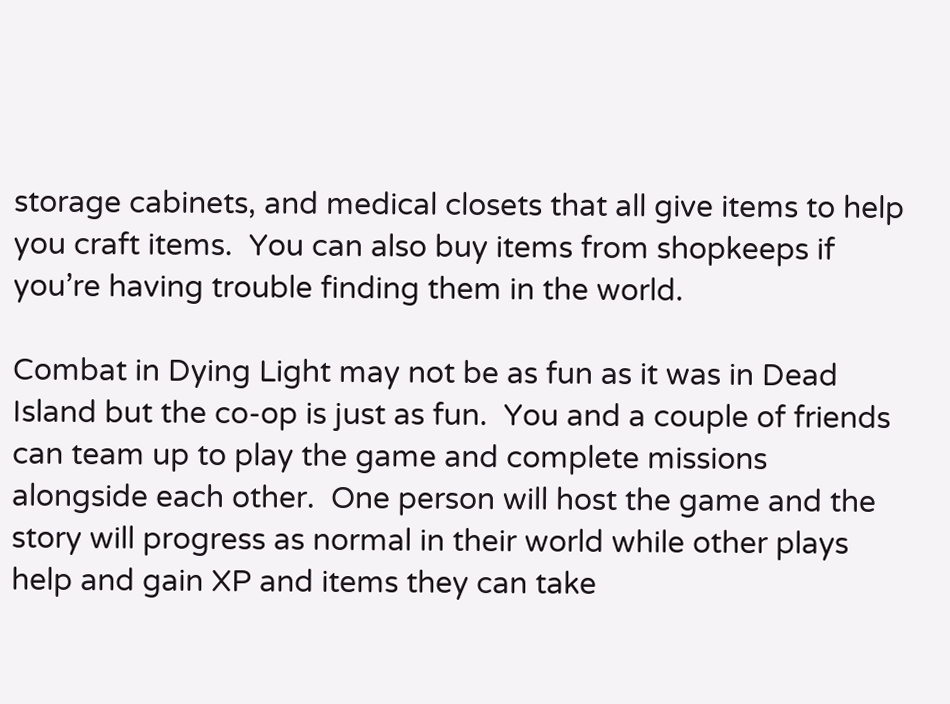storage cabinets, and medical closets that all give items to help you craft items.  You can also buy items from shopkeeps if you’re having trouble finding them in the world.

Combat in Dying Light may not be as fun as it was in Dead Island but the co-op is just as fun.  You and a couple of friends can team up to play the game and complete missions alongside each other.  One person will host the game and the story will progress as normal in their world while other plays help and gain XP and items they can take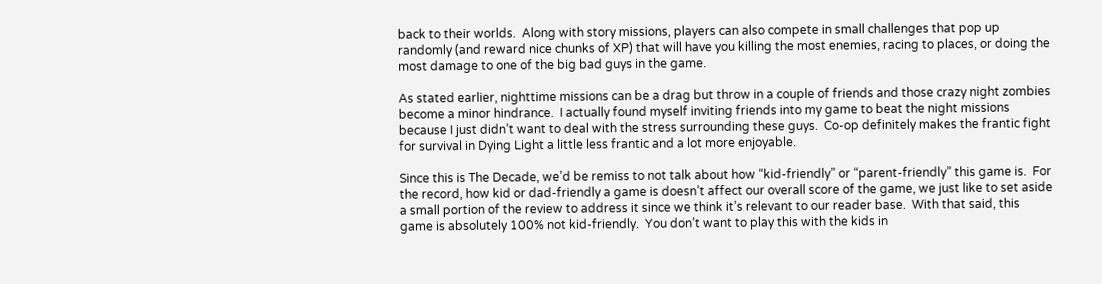back to their worlds.  Along with story missions, players can also compete in small challenges that pop up randomly (and reward nice chunks of XP) that will have you killing the most enemies, racing to places, or doing the most damage to one of the big bad guys in the game.

As stated earlier, nighttime missions can be a drag but throw in a couple of friends and those crazy night zombies become a minor hindrance.  I actually found myself inviting friends into my game to beat the night missions because I just didn’t want to deal with the stress surrounding these guys.  Co-op definitely makes the frantic fight for survival in Dying Light a little less frantic and a lot more enjoyable.

Since this is The Decade, we’d be remiss to not talk about how “kid-friendly” or “parent-friendly” this game is.  For the record, how kid or dad-friendly a game is doesn’t affect our overall score of the game, we just like to set aside a small portion of the review to address it since we think it’s relevant to our reader base.  With that said, this game is absolutely 100% not kid-friendly.  You don’t want to play this with the kids in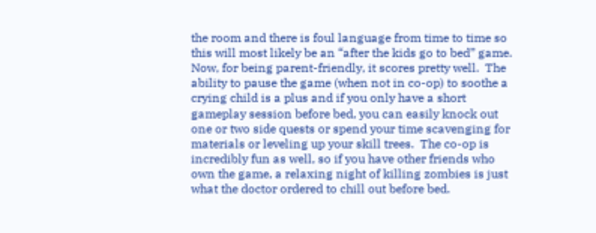the room and there is foul language from time to time so this will most likely be an “after the kids go to bed” game.  Now, for being parent-friendly, it scores pretty well.  The ability to pause the game (when not in co-op) to soothe a crying child is a plus and if you only have a short gameplay session before bed, you can easily knock out one or two side quests or spend your time scavenging for materials or leveling up your skill trees.  The co-op is incredibly fun as well, so if you have other friends who own the game, a relaxing night of killing zombies is just what the doctor ordered to chill out before bed.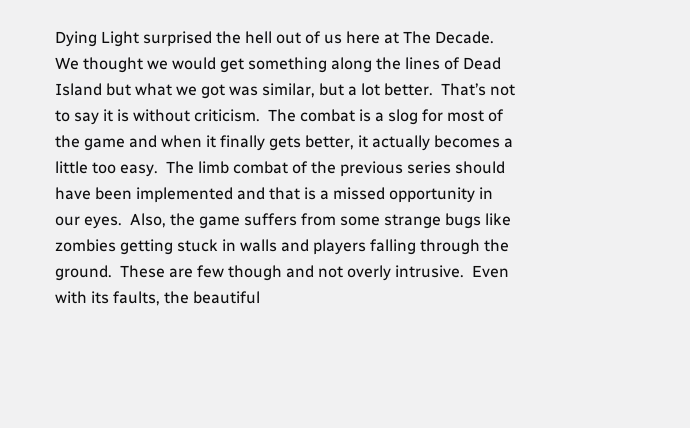Dying Light surprised the hell out of us here at The Decade.  We thought we would get something along the lines of Dead Island but what we got was similar, but a lot better.  That’s not to say it is without criticism.  The combat is a slog for most of the game and when it finally gets better, it actually becomes a little too easy.  The limb combat of the previous series should have been implemented and that is a missed opportunity in our eyes.  Also, the game suffers from some strange bugs like zombies getting stuck in walls and players falling through the ground.  These are few though and not overly intrusive.  Even with its faults, the beautiful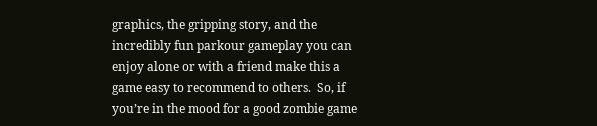graphics, the gripping story, and the incredibly fun parkour gameplay you can enjoy alone or with a friend make this a game easy to recommend to others.  So, if you’re in the mood for a good zombie game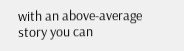with an above-average story you can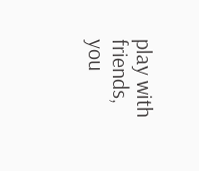play with friends, you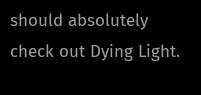should absolutely check out Dying Light.